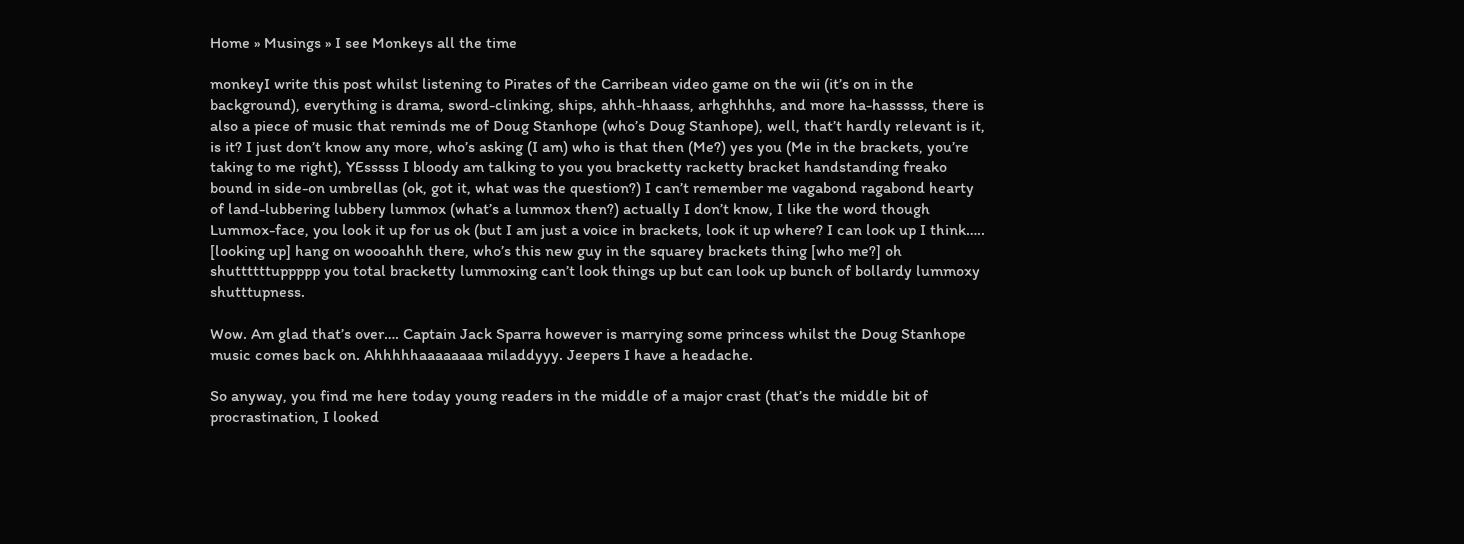Home » Musings » I see Monkeys all the time

monkeyI write this post whilst listening to Pirates of the Carribean video game on the wii (it’s on in the background), everything is drama, sword-clinking, ships, ahhh-hhaass, arhghhhhs, and more ha-hasssss, there is also a piece of music that reminds me of Doug Stanhope (who’s Doug Stanhope), well, that’t hardly relevant is it, is it? I just don’t know any more, who’s asking (I am) who is that then (Me?) yes you (Me in the brackets, you’re taking to me right), YEsssss I bloody am talking to you you bracketty racketty bracket handstanding freako bound in side-on umbrellas (ok, got it, what was the question?) I can’t remember me vagabond ragabond hearty of land-lubbering lubbery lummox (what’s a lummox then?) actually I don’t know, I like the word though Lummox-face, you look it up for us ok (but I am just a voice in brackets, look it up where? I can look up I think….. [looking up] hang on woooahhh there, who’s this new guy in the squarey brackets thing [who me?] oh shuttttttuppppp you total bracketty lummoxing can’t look things up but can look up bunch of bollardy lummoxy shutttupness.

Wow. Am glad that’s over…. Captain Jack Sparra however is marrying some princess whilst the Doug Stanhope music comes back on. Ahhhhhaaaaaaaa miladdyyy. Jeepers I have a headache.

So anyway, you find me here today young readers in the middle of a major crast (that’s the middle bit of procrastination, I looked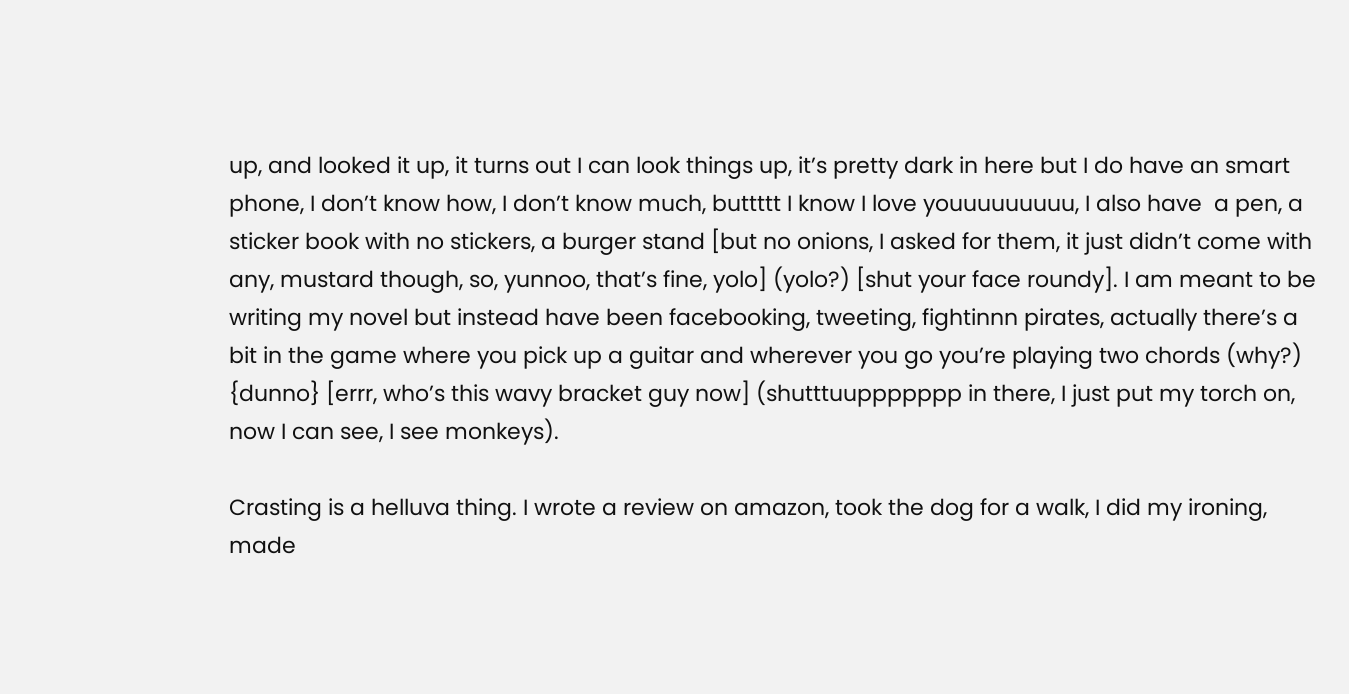up, and looked it up, it turns out I can look things up, it’s pretty dark in here but I do have an smart phone, I don’t know how, I don’t know much, buttttt I know I love youuuuuuuuu, I also have  a pen, a sticker book with no stickers, a burger stand [but no onions, I asked for them, it just didn’t come with any, mustard though, so, yunnoo, that’s fine, yolo] (yolo?) [shut your face roundy]. I am meant to be writing my novel but instead have been facebooking, tweeting, fightinnn pirates, actually there’s a bit in the game where you pick up a guitar and wherever you go you’re playing two chords (why?) {dunno} [errr, who’s this wavy bracket guy now] (shutttuuppppppp in there, I just put my torch on, now I can see, I see monkeys).

Crasting is a helluva thing. I wrote a review on amazon, took the dog for a walk, I did my ironing, made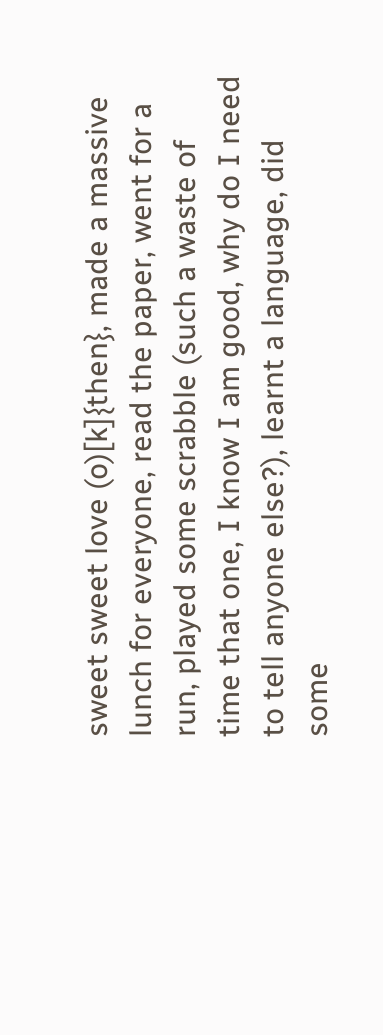sweet sweet love (o)[k]{then}, made a massive lunch for everyone, read the paper, went for a run, played some scrabble (such a waste of time that one, I know I am good, why do I need to tell anyone else?), learnt a language, did some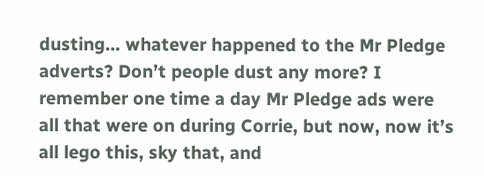dusting… whatever happened to the Mr Pledge adverts? Don’t people dust any more? I remember one time a day Mr Pledge ads were all that were on during Corrie, but now, now it’s all lego this, sky that, and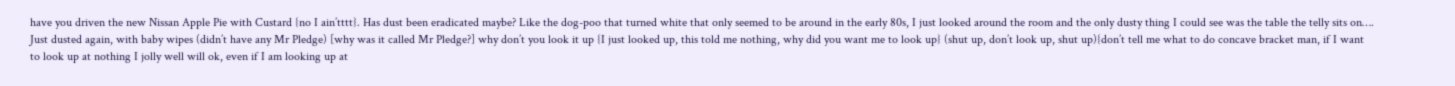have you driven the new Nissan Apple Pie with Custard {no I ain’tttt}. Has dust been eradicated maybe? Like the dog-poo that turned white that only seemed to be around in the early 80s, I just looked around the room and the only dusty thing I could see was the table the telly sits on…. Just dusted again, with baby wipes (didn’t have any Mr Pledge) [why was it called Mr Pledge?] why don’t you look it up {I just looked up, this told me nothing, why did you want me to look up} (shut up, don’t look up, shut up){don’t tell me what to do concave bracket man, if I want to look up at nothing I jolly well will ok, even if I am looking up at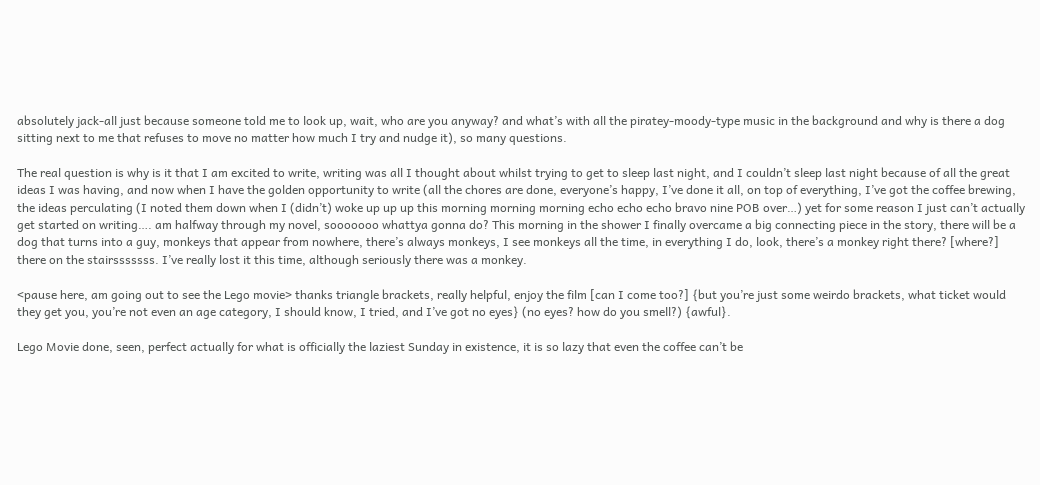absolutely jack-all just because someone told me to look up, wait, who are you anyway? and what’s with all the piratey-moody-type music in the background and why is there a dog sitting next to me that refuses to move no matter how much I try and nudge it), so many questions.

The real question is why is it that I am excited to write, writing was all I thought about whilst trying to get to sleep last night, and I couldn’t sleep last night because of all the great ideas I was having, and now when I have the golden opportunity to write (all the chores are done, everyone’s happy, I’ve done it all, on top of everything, I’ve got the coffee brewing, the ideas perculating (I noted them down when I (didn’t) woke up up up this morning morning morning echo echo echo bravo nine POB over…) yet for some reason I just can’t actually get started on writing…. am halfway through my novel, sooooooo whattya gonna do? This morning in the shower I finally overcame a big connecting piece in the story, there will be a dog that turns into a guy, monkeys that appear from nowhere, there’s always monkeys, I see monkeys all the time, in everything I do, look, there’s a monkey right there? [where?] there on the stairsssssss. I’ve really lost it this time, although seriously there was a monkey.

<pause here, am going out to see the Lego movie> thanks triangle brackets, really helpful, enjoy the film [can I come too?] {but you’re just some weirdo brackets, what ticket would they get you, you’re not even an age category, I should know, I tried, and I’ve got no eyes} (no eyes? how do you smell?) {awful}.

Lego Movie done, seen, perfect actually for what is officially the laziest Sunday in existence, it is so lazy that even the coffee can’t be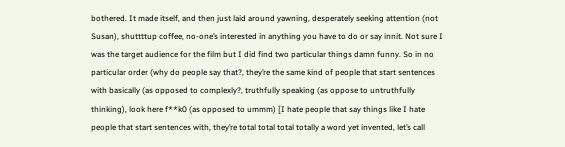bothered. It made itself, and then just laid around yawning, desperately seeking attention (not Susan), shuttttup coffee, no-one’s interested in anything you have to do or say innit. Not sure I was the target audience for the film but I did find two particular things damn funny. So in no particular order (why do people say that?, they’re the same kind of people that start sentences with basically (as opposed to complexly?, truthfully speaking (as oppose to untruthfully thinking), look here f**k0 (as opposed to ummm) [I hate people that say things like I hate people that start sentences with, they’re total total total totally a word yet invented, let’s call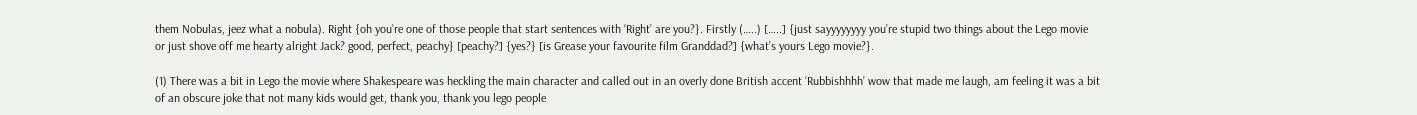them Nobulas, jeez what a nobula). Right {oh you’re one of those people that start sentences with ‘Right’ are you?}. Firstly (…..) […..] {just sayyyyyyyy you’re stupid two things about the Lego movie or just shove off me hearty alright Jack? good, perfect, peachy} [peachy?] {yes?} [is Grease your favourite film Granddad?] {what’s yours Lego movie?}.

(1) There was a bit in Lego the movie where Shakespeare was heckling the main character and called out in an overly done British accent ‘Rubbishhhh’ wow that made me laugh, am feeling it was a bit of an obscure joke that not many kids would get, thank you, thank you lego people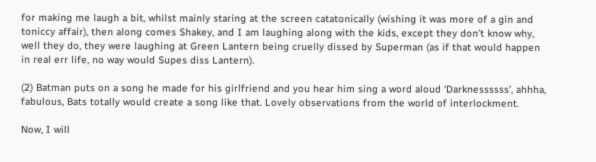for making me laugh a bit, whilst mainly staring at the screen catatonically (wishing it was more of a gin and toniccy affair), then along comes Shakey, and I am laughing along with the kids, except they don’t know why, well they do, they were laughing at Green Lantern being cruelly dissed by Superman (as if that would happen in real err life, no way would Supes diss Lantern).

(2) Batman puts on a song he made for his girlfriend and you hear him sing a word aloud ‘Darknessssss’, ahhha, fabulous, Bats totally would create a song like that. Lovely observations from the world of interlockment.

Now, I will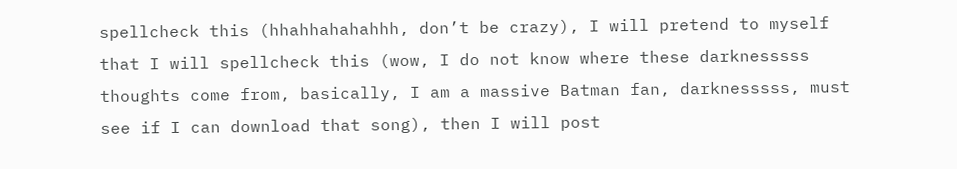spellcheck this (hhahhahahahhh, don’t be crazy), I will pretend to myself that I will spellcheck this (wow, I do not know where these darknesssss thoughts come from, basically, I am a massive Batman fan, darknesssss, must see if I can download that song), then I will post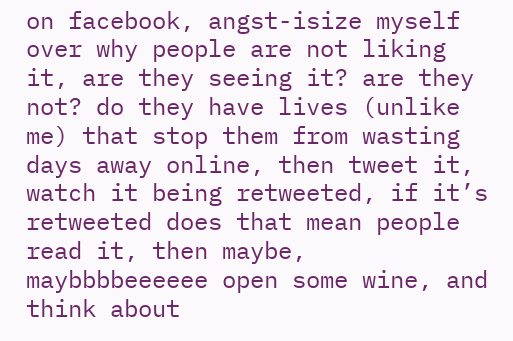on facebook, angst-isize myself over why people are not liking it, are they seeing it? are they not? do they have lives (unlike me) that stop them from wasting days away online, then tweet it, watch it being retweeted, if it’s retweeted does that mean people read it, then maybe, maybbbbeeeeee open some wine, and think about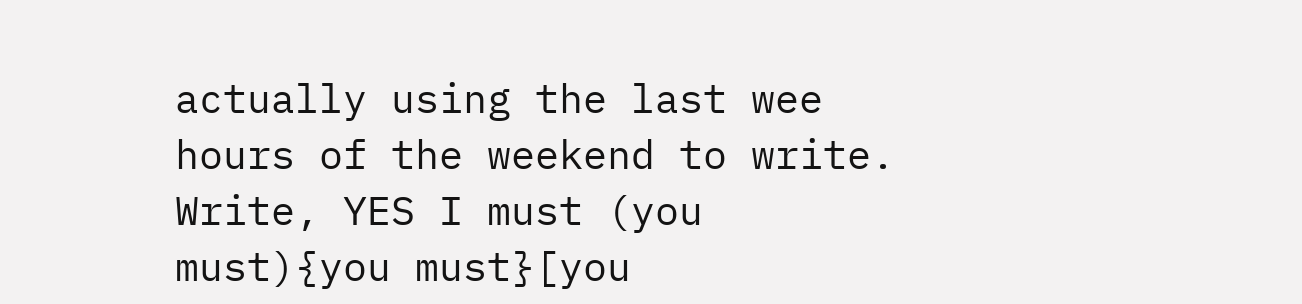actually using the last wee hours of the weekend to write. Write, YES I must (you must){you must}[you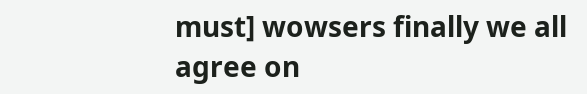must] wowsers finally we all agree on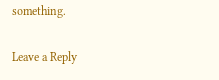something.

Leave a Reply